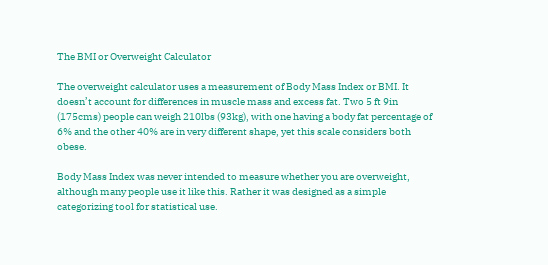The BMI or Overweight Calculator

The overweight calculator uses a measurement of Body Mass Index or BMI. It doesn’t account for differences in muscle mass and excess fat. Two 5 ft 9in (175cms) people can weigh 210lbs (93kg), with one having a body fat percentage of 6% and the other 40% are in very different shape, yet this scale considers both obese.

Body Mass Index was never intended to measure whether you are overweight, although many people use it like this. Rather it was designed as a simple categorizing tool for statistical use.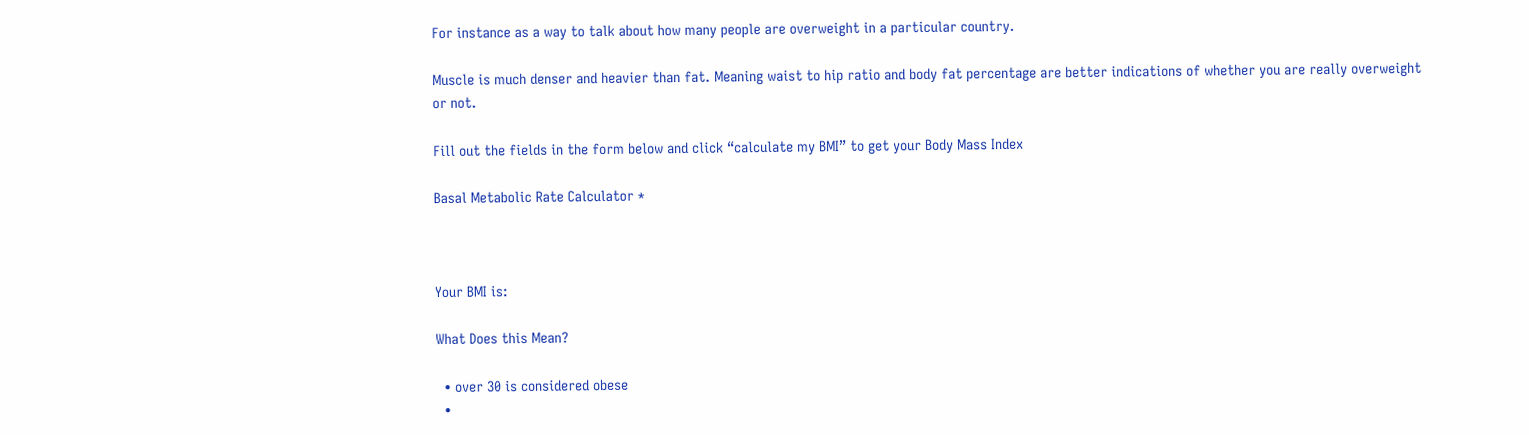For instance as a way to talk about how many people are overweight in a particular country.

Muscle is much denser and heavier than fat. Meaning waist to hip ratio and body fat percentage are better indications of whether you are really overweight or not.

Fill out the fields in the form below and click “calculate my BMI” to get your Body Mass Index

Basal Metabolic Rate Calculator *



Your BMI is:

What Does this Mean?

  • over 30 is considered obese
  •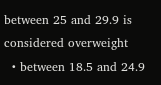between 25 and 29.9 is considered overweight
  • between 18.5 and 24.9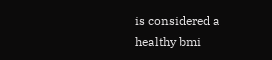is considered a healthy bmi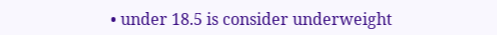• under 18.5 is consider underweight